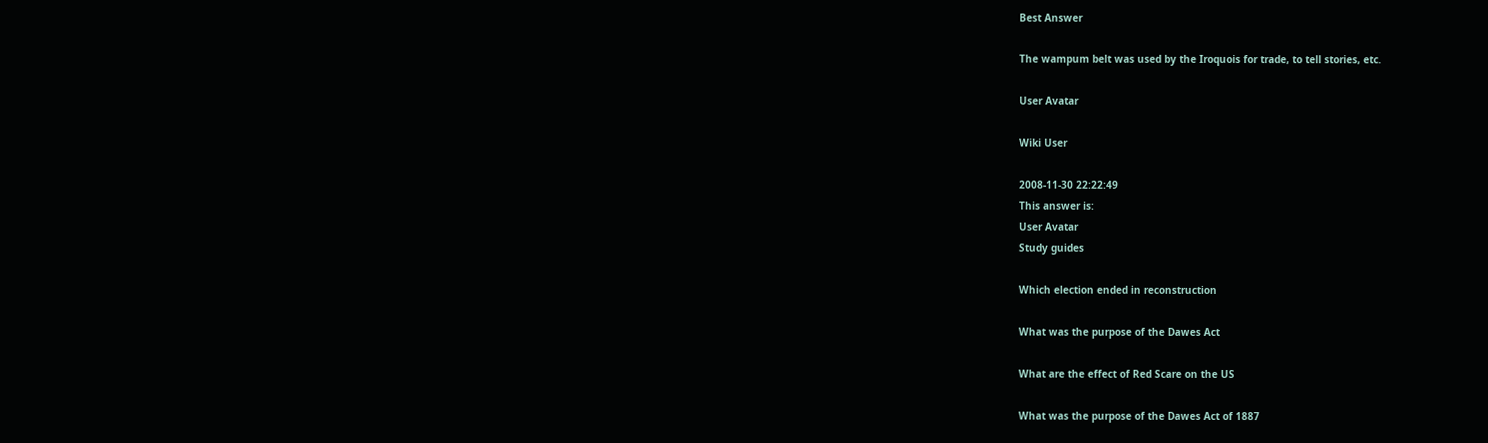Best Answer

The wampum belt was used by the Iroquois for trade, to tell stories, etc.

User Avatar

Wiki User

2008-11-30 22:22:49
This answer is:
User Avatar
Study guides

Which election ended in reconstruction

What was the purpose of the Dawes Act

What are the effect of Red Scare on the US

What was the purpose of the Dawes Act of 1887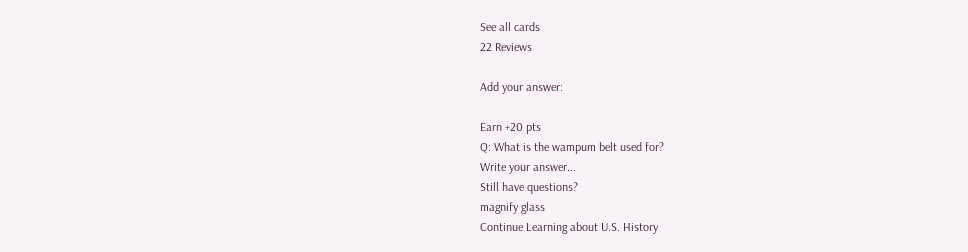See all cards
22 Reviews

Add your answer:

Earn +20 pts
Q: What is the wampum belt used for?
Write your answer...
Still have questions?
magnify glass
Continue Learning about U.S. History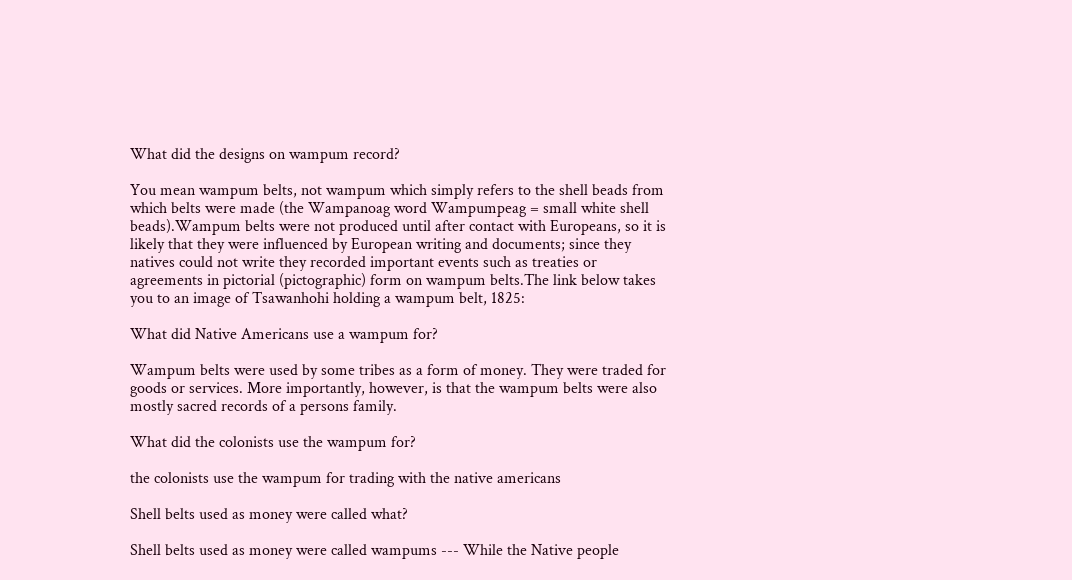What did the designs on wampum record?

You mean wampum belts, not wampum which simply refers to the shell beads from which belts were made (the Wampanoag word Wampumpeag = small white shell beads).Wampum belts were not produced until after contact with Europeans, so it is likely that they were influenced by European writing and documents; since they natives could not write they recorded important events such as treaties or agreements in pictorial (pictographic) form on wampum belts.The link below takes you to an image of Tsawanhohi holding a wampum belt, 1825:

What did Native Americans use a wampum for?

Wampum belts were used by some tribes as a form of money. They were traded for goods or services. More importantly, however, is that the wampum belts were also mostly sacred records of a persons family.

What did the colonists use the wampum for?

the colonists use the wampum for trading with the native americans

Shell belts used as money were called what?

Shell belts used as money were called wampums --- While the Native people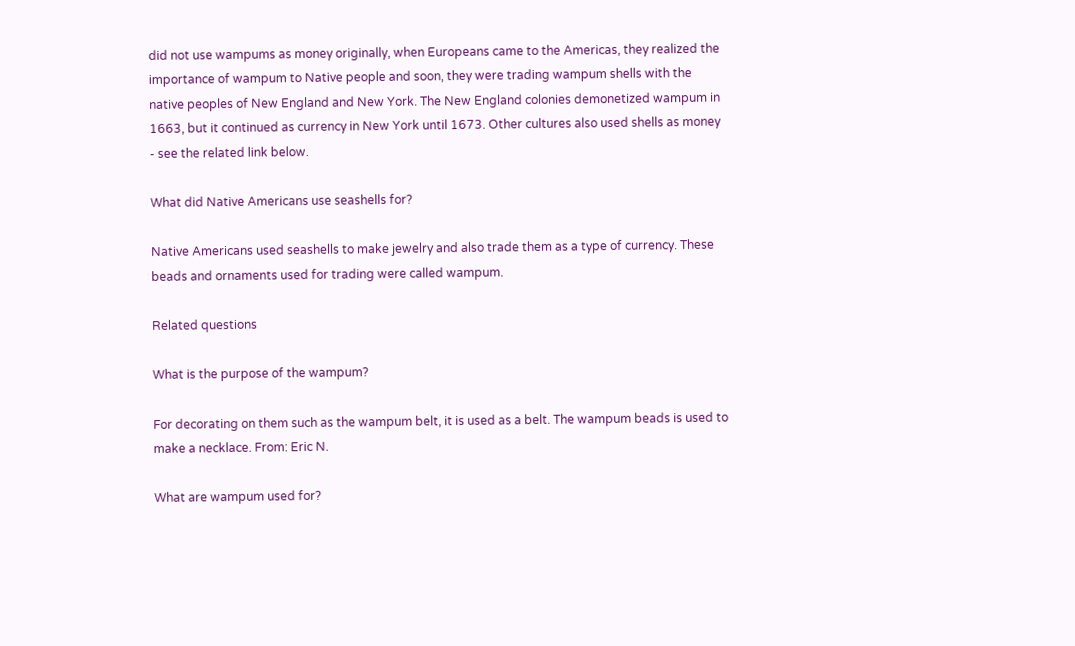did not use wampums as money originally, when Europeans came to the Americas, they realized the importance of wampum to Native people and soon, they were trading wampum shells with the native peoples of New England and New York. The New England colonies demonetized wampum in 1663, but it continued as currency in New York until 1673. Other cultures also used shells as money - see the related link below.

What did Native Americans use seashells for?

Native Americans used seashells to make jewelry and also trade them as a type of currency. These beads and ornaments used for trading were called wampum.

Related questions

What is the purpose of the wampum?

For decorating on them such as the wampum belt, it is used as a belt. The wampum beads is used to make a necklace. From: Eric N.

What are wampum used for?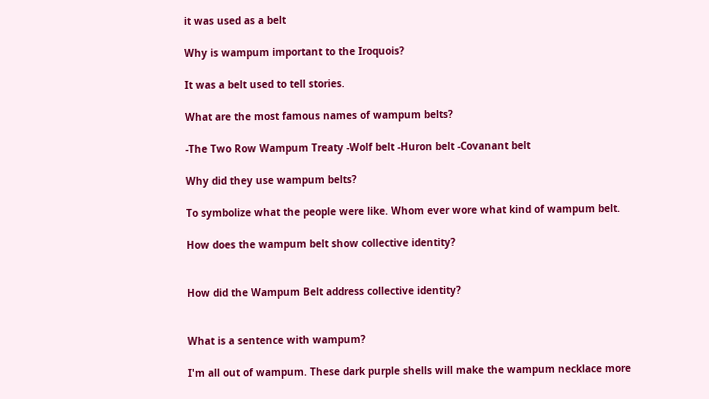it was used as a belt

Why is wampum important to the Iroquois?

It was a belt used to tell stories.

What are the most famous names of wampum belts?

-The Two Row Wampum Treaty -Wolf belt -Huron belt -Covanant belt

Why did they use wampum belts?

To symbolize what the people were like. Whom ever wore what kind of wampum belt.

How does the wampum belt show collective identity?


How did the Wampum Belt address collective identity?


What is a sentence with wampum?

I'm all out of wampum. These dark purple shells will make the wampum necklace more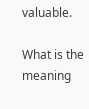valuable.

What is the meaning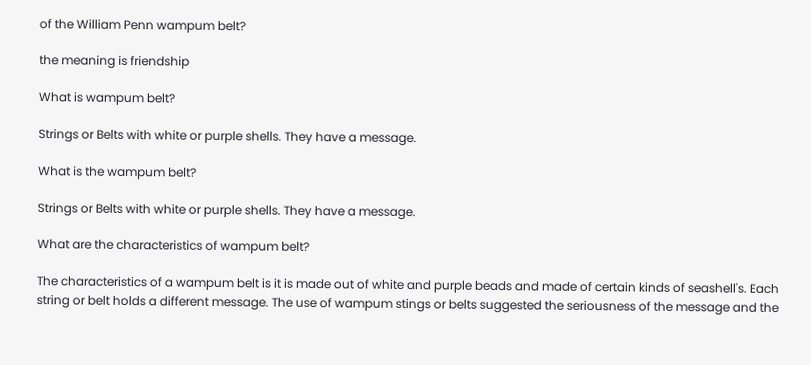of the William Penn wampum belt?

the meaning is friendship

What is wampum belt?

Strings or Belts with white or purple shells. They have a message.

What is the wampum belt?

Strings or Belts with white or purple shells. They have a message.

What are the characteristics of wampum belt?

The characteristics of a wampum belt is it is made out of white and purple beads and made of certain kinds of seashell's. Each string or belt holds a different message. The use of wampum stings or belts suggested the seriousness of the message and the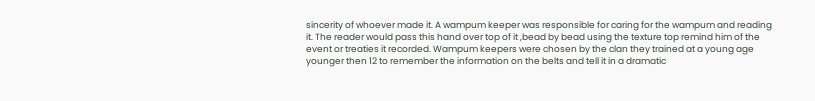sincerity of whoever made it. A wampum keeper was responsible for caring for the wampum and reading it. The reader would pass this hand over top of it ,bead by bead using the texture top remind him of the event or treaties it recorded. Wampum keepers were chosen by the clan they trained at a young age younger then 12 to remember the information on the belts and tell it in a dramatic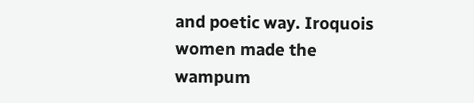and poetic way. Iroquois women made the wampum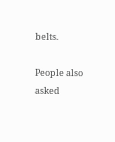belts.

People also asked